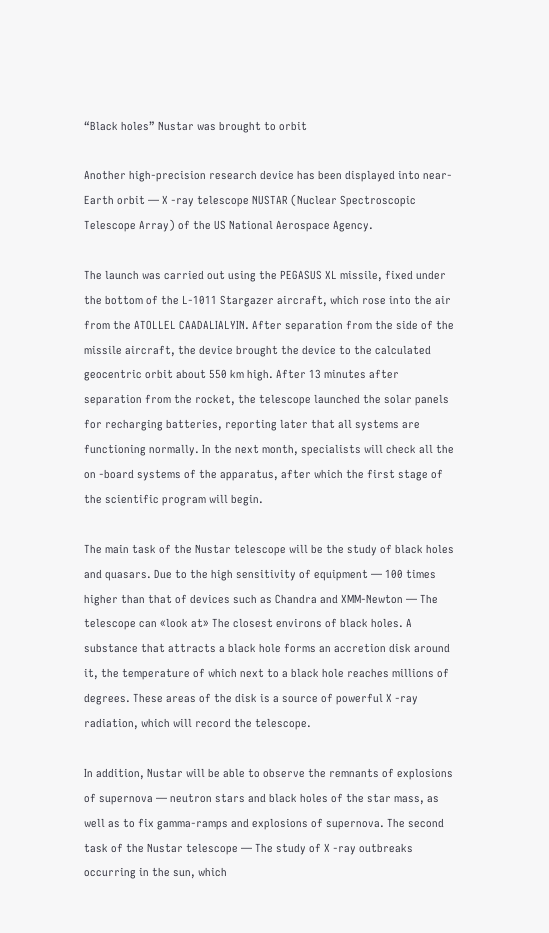“Black holes” Nustar was brought to orbit

Another high-precision research device has been displayed into near-Earth orbit — X -ray telescope NUSTAR (Nuclear Spectroscopic Telescope Array) of the US National Aerospace Agency.

The launch was carried out using the PEGASUS XL missile, fixed under the bottom of the L-1011 Stargazer aircraft, which rose into the air from the ATOLLEL CAADALIALYIN. After separation from the side of the missile aircraft, the device brought the device to the calculated geocentric orbit about 550 km high. After 13 minutes after separation from the rocket, the telescope launched the solar panels for recharging batteries, reporting later that all systems are functioning normally. In the next month, specialists will check all the on -board systems of the apparatus, after which the first stage of the scientific program will begin.

The main task of the Nustar telescope will be the study of black holes and quasars. Due to the high sensitivity of equipment — 100 times higher than that of devices such as Chandra and XMM-Newton — The telescope can «look at» The closest environs of black holes. A substance that attracts a black hole forms an accretion disk around it, the temperature of which next to a black hole reaches millions of degrees. These areas of the disk is a source of powerful X -ray radiation, which will record the telescope.

In addition, Nustar will be able to observe the remnants of explosions of supernova — neutron stars and black holes of the star mass, as well as to fix gamma-ramps and explosions of supernova. The second task of the Nustar telescope — The study of X -ray outbreaks occurring in the sun, which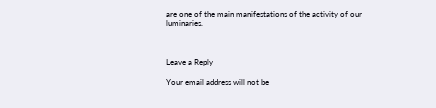are one of the main manifestations of the activity of our luminaries.



Leave a Reply

Your email address will not be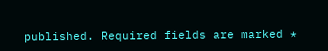published. Required fields are marked *